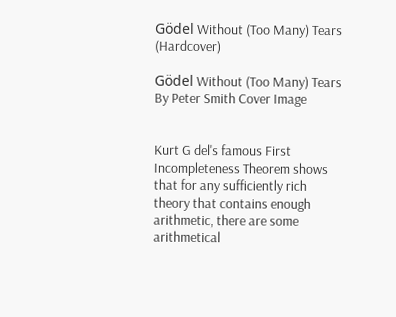Gödel Without (Too Many) Tears (Hardcover)

Gödel Without (Too Many) Tears By Peter Smith Cover Image


Kurt G del's famous First Incompleteness Theorem shows that for any sufficiently rich theory that contains enough arithmetic, there are some arithmetical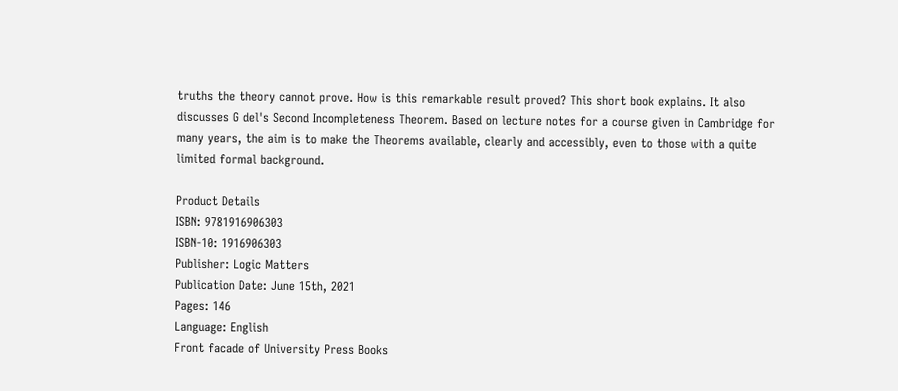truths the theory cannot prove. How is this remarkable result proved? This short book explains. It also discusses G del's Second Incompleteness Theorem. Based on lecture notes for a course given in Cambridge for many years, the aim is to make the Theorems available, clearly and accessibly, even to those with a quite limited formal background.

Product Details
ISBN: 9781916906303
ISBN-10: 1916906303
Publisher: Logic Matters
Publication Date: June 15th, 2021
Pages: 146
Language: English
Front facade of University Press Books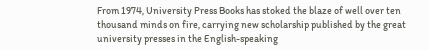From 1974, University Press Books has stoked the blaze of well over ten thousand minds on fire, carrying new scholarship published by the great university presses in the English-speaking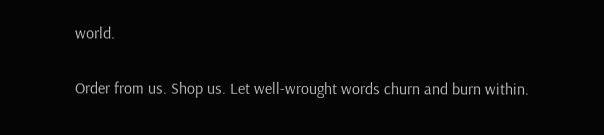world.

Order from us. Shop us. Let well-wrought words churn and burn within.